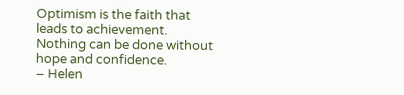Optimism is the faith that leads to achievement.
Nothing can be done without hope and confidence.
– Helen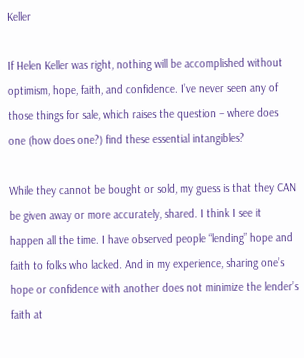Keller

If Helen Keller was right, nothing will be accomplished without optimism, hope, faith, and confidence. I’ve never seen any of those things for sale, which raises the question – where does one (how does one?) find these essential intangibles?

While they cannot be bought or sold, my guess is that they CAN be given away or more accurately, shared. I think I see it happen all the time. I have observed people “lending” hope and faith to folks who lacked. And in my experience, sharing one’s hope or confidence with another does not minimize the lender’s faith at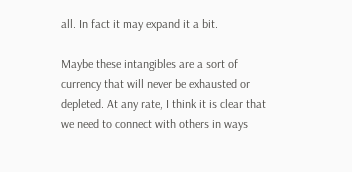all. In fact it may expand it a bit.

Maybe these intangibles are a sort of currency that will never be exhausted or depleted. At any rate, I think it is clear that we need to connect with others in ways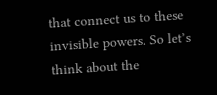that connect us to these invisible powers. So let’s think about the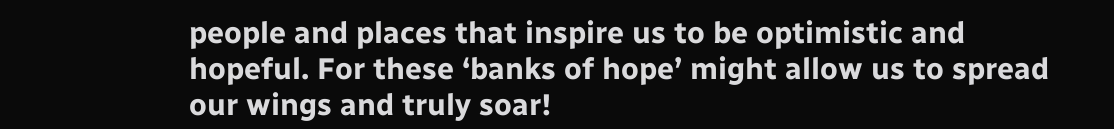people and places that inspire us to be optimistic and hopeful. For these ‘banks of hope’ might allow us to spread our wings and truly soar!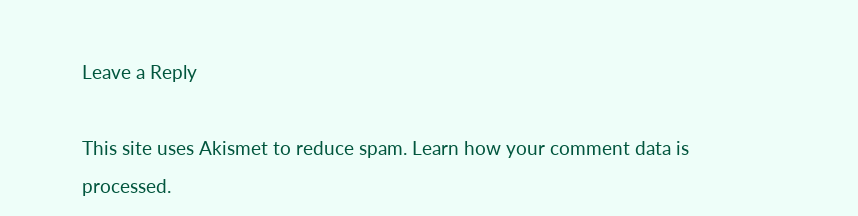Leave a Reply

This site uses Akismet to reduce spam. Learn how your comment data is processed.